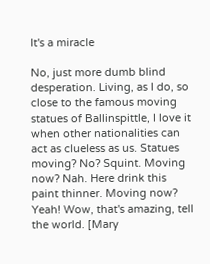It's a miracle

No, just more dumb blind desperation. Living, as I do, so close to the famous moving statues of Ballinspittle, I love it when other nationalities can act as clueless as us. Statues moving? No? Squint. Moving now? Nah. Here drink this paint thinner. Moving now? Yeah! Wow, that's amazing, tell the world. [Mary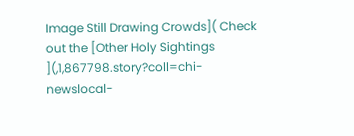Image Still Drawing Crowds]( Check out the [Other Holy Sightings ](,1,867798.story?coll=chi-newslocal-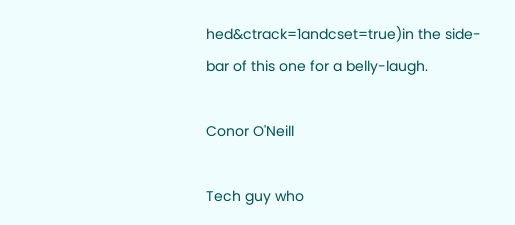hed&ctrack=1andcset=true)in the side-bar of this one for a belly-laugh.

Conor O'Neill

Tech guy who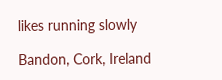likes running slowly

Bandon, Cork, Ireland